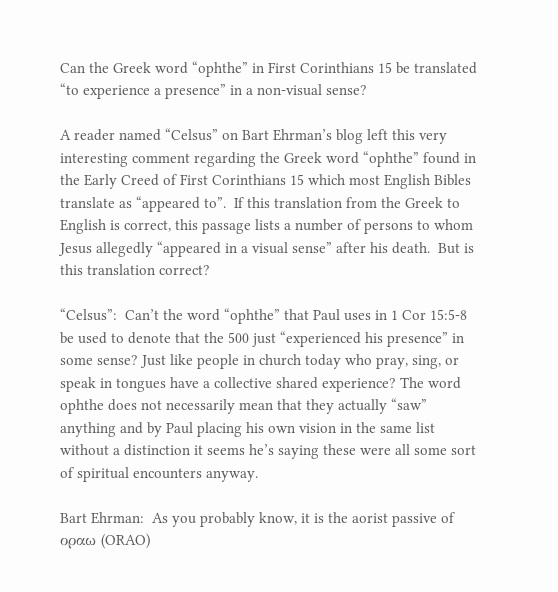Can the Greek word “ophthe” in First Corinthians 15 be translated “to experience a presence” in a non-visual sense?

A reader named “Celsus” on Bart Ehrman’s blog left this very interesting comment regarding the Greek word “ophthe” found in the Early Creed of First Corinthians 15 which most English Bibles translate as “appeared to”.  If this translation from the Greek to English is correct, this passage lists a number of persons to whom Jesus allegedly “appeared in a visual sense” after his death.  But is this translation correct?

“Celsus”:  Can’t the word “ophthe” that Paul uses in 1 Cor 15:5-8 be used to denote that the 500 just “experienced his presence” in some sense? Just like people in church today who pray, sing, or speak in tongues have a collective shared experience? The word ophthe does not necessarily mean that they actually “saw” anything and by Paul placing his own vision in the same list without a distinction it seems he’s saying these were all some sort of spiritual encounters anyway.

Bart Ehrman:  As you probably know, it is the aorist passive of οραω (ORAO)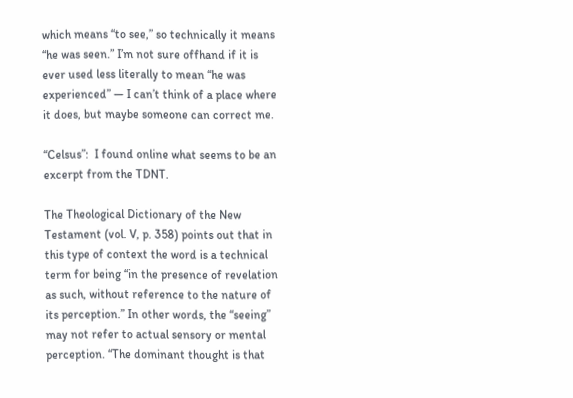which means “to see,” so technically it means “he was seen.” I’m not sure offhand if it is ever used less literally to mean “he was experienced” — I can’t think of a place where it does, but maybe someone can correct me.

“Celsus”:  I found online what seems to be an excerpt from the TDNT.

The Theological Dictionary of the New Testament (vol. V, p. 358) points out that in this type of context the word is a technical term for being “in the presence of revelation as such, without reference to the nature of its perception.” In other words, the “seeing” may not refer to actual sensory or mental perception. “The dominant thought is that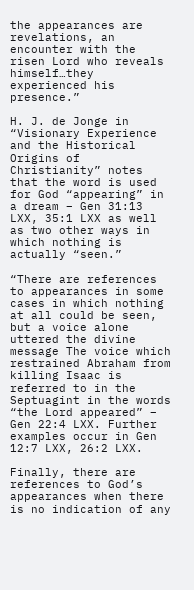the appearances are revelations, an encounter with the risen Lord who reveals himself…they experienced his presence.”

H. J. de Jonge in “Visionary Experience and the Historical Origins of Christianity” notes that the word is used for God “appearing” in a dream – Gen 31:13 LXX, 35:1 LXX as well as two other ways in which nothing is actually “seen.”

“There are references to appearances in some cases in which nothing at all could be seen, but a voice alone uttered the divine message The voice which restrained Abraham from killing Isaac is referred to in the Septuagint in the words “the Lord appeared” – Gen 22:4 LXX. Further examples occur in Gen 12:7 LXX, 26:2 LXX.

Finally, there are references to God’s appearances when there is no indication of any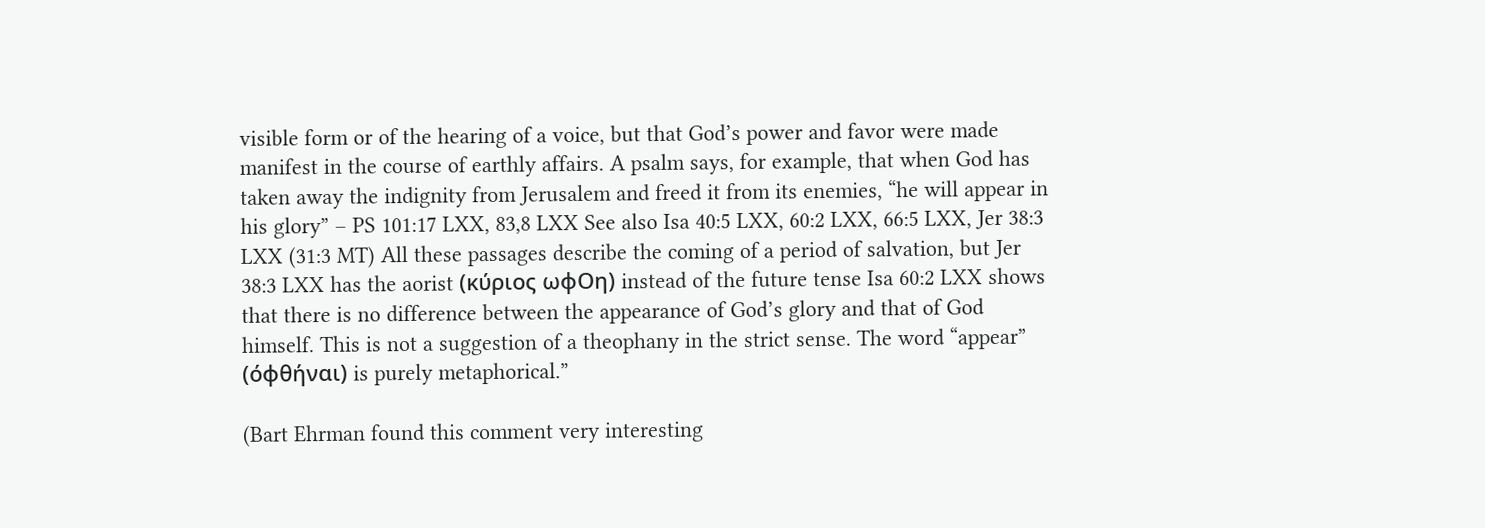visible form or of the hearing of a voice, but that God’s power and favor were made manifest in the course of earthly affairs. A psalm says, for example, that when God has taken away the indignity from Jerusalem and freed it from its enemies, “he will appear in his glory” – PS 101:17 LXX, 83,8 LXX See also Isa 40:5 LXX, 60:2 LXX, 66:5 LXX, Jer 38:3 LXX (31:3 MT) All these passages describe the coming of a period of salvation, but Jer 38:3 LXX has the aorist (κύριος ωφΟη) instead of the future tense Isa 60:2 LXX shows that there is no difference between the appearance of God’s glory and that of God himself. This is not a suggestion of a theophany in the strict sense. The word “appear” (όφθήναι) is purely metaphorical.”

(Bart Ehrman found this comment very interesting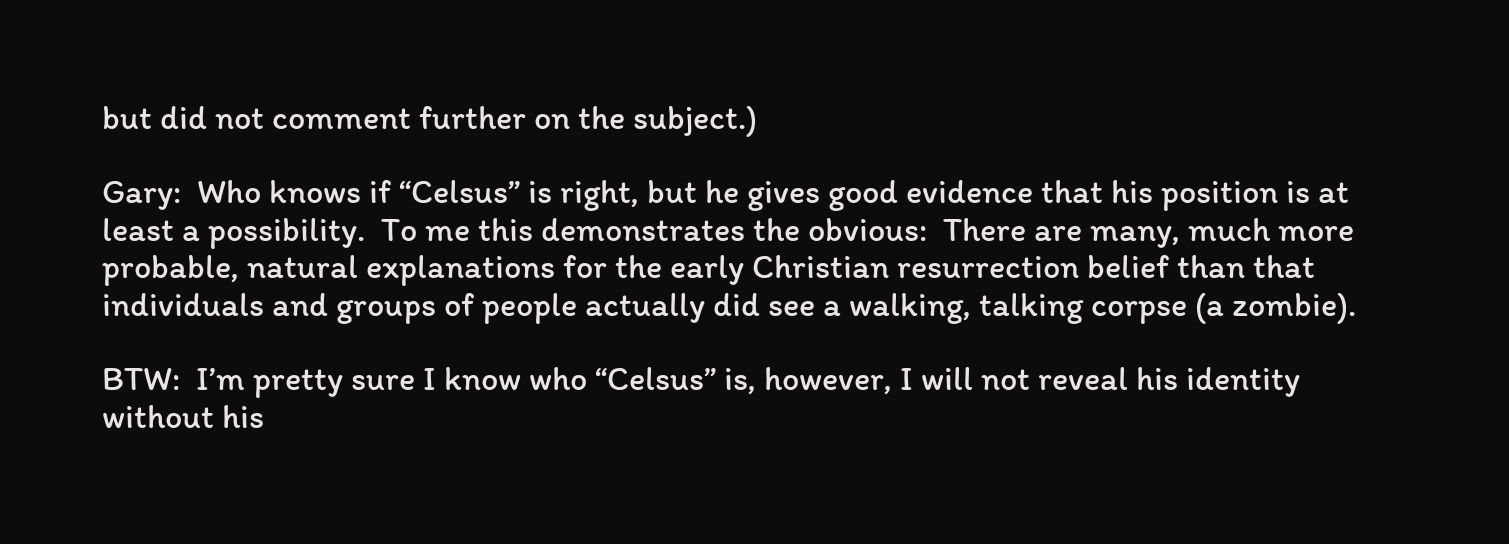but did not comment further on the subject.)

Gary:  Who knows if “Celsus” is right, but he gives good evidence that his position is at least a possibility.  To me this demonstrates the obvious:  There are many, much more probable, natural explanations for the early Christian resurrection belief than that individuals and groups of people actually did see a walking, talking corpse (a zombie).

BTW:  I’m pretty sure I know who “Celsus” is, however, I will not reveal his identity without his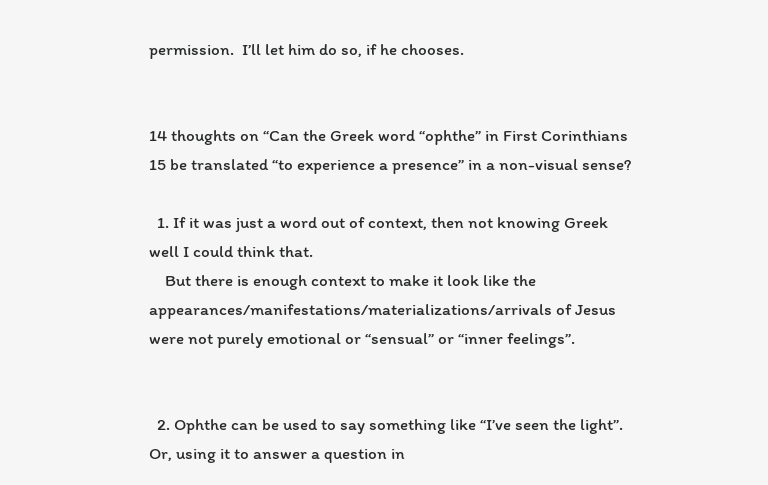permission.  I’ll let him do so, if he chooses.


14 thoughts on “Can the Greek word “ophthe” in First Corinthians 15 be translated “to experience a presence” in a non-visual sense?

  1. If it was just a word out of context, then not knowing Greek well I could think that.
    But there is enough context to make it look like the appearances/manifestations/materializations/arrivals of Jesus were not purely emotional or “sensual” or “inner feelings”.


  2. Ophthe can be used to say something like “I’ve seen the light”. Or, using it to answer a question in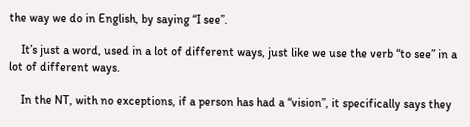the way we do in English, by saying “I see”.

    It’s just a word, used in a lot of different ways, just like we use the verb “to see” in a lot of different ways.

    In the NT, with no exceptions, if a person has had a “vision”, it specifically says they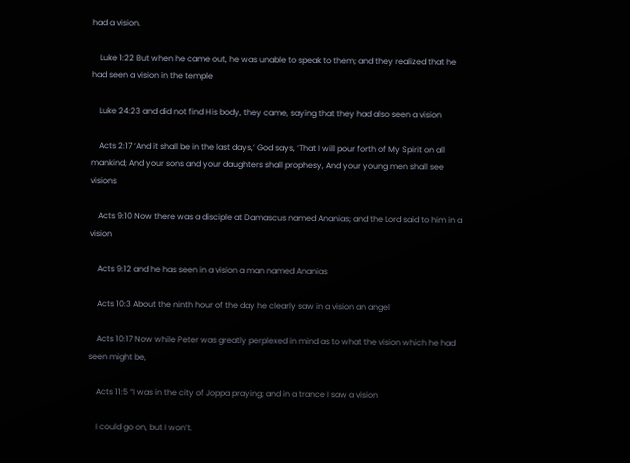had a vision.

    Luke 1:22 But when he came out, he was unable to speak to them; and they realized that he had seen a vision in the temple

    Luke 24:23 and did not find His body, they came, saying that they had also seen a vision

    Acts 2:17 ‘And it shall be in the last days,’ God says, ‘That I will pour forth of My Spirit on all mankind; And your sons and your daughters shall prophesy, And your young men shall see visions

    Acts 9:10 Now there was a disciple at Damascus named Ananias; and the Lord said to him in a vision

    Acts 9:12 and he has seen in a vision a man named Ananias

    Acts 10:3 About the ninth hour of the day he clearly saw in a vision an angel

    Acts 10:17 Now while Peter was greatly perplexed in mind as to what the vision which he had seen might be,

    Acts 11:5 “I was in the city of Joppa praying; and in a trance I saw a vision

    I could go on, but I won’t.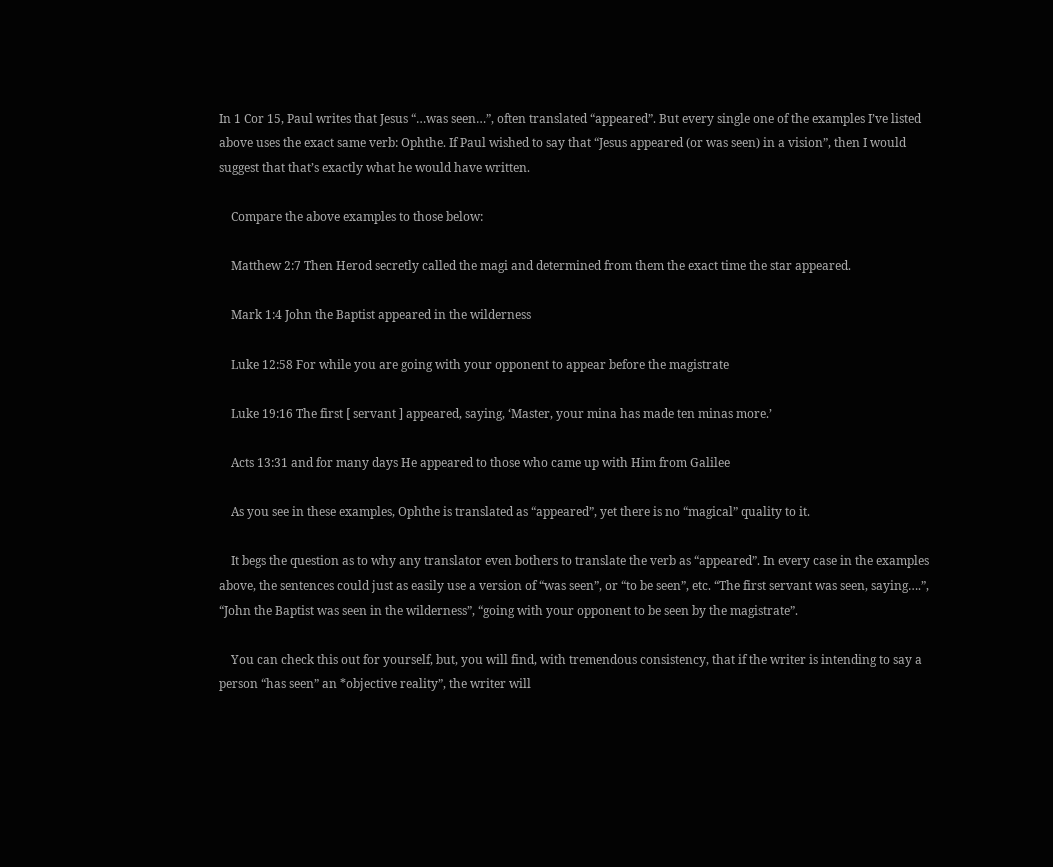In 1 Cor 15, Paul writes that Jesus “…was seen…”, often translated “appeared”. But every single one of the examples I’ve listed above uses the exact same verb: Ophthe. If Paul wished to say that “Jesus appeared (or was seen) in a vision”, then I would suggest that that’s exactly what he would have written.

    Compare the above examples to those below:

    Matthew 2:7 Then Herod secretly called the magi and determined from them the exact time the star appeared.

    Mark 1:4 John the Baptist appeared in the wilderness

    Luke 12:58 For while you are going with your opponent to appear before the magistrate

    Luke 19:16 The first [ servant ] appeared, saying, ‘Master, your mina has made ten minas more.’

    Acts 13:31 and for many days He appeared to those who came up with Him from Galilee

    As you see in these examples, Ophthe is translated as “appeared”, yet there is no “magical” quality to it.

    It begs the question as to why any translator even bothers to translate the verb as “appeared”. In every case in the examples above, the sentences could just as easily use a version of “was seen”, or “to be seen”, etc. “The first servant was seen, saying….”, “John the Baptist was seen in the wilderness”, “going with your opponent to be seen by the magistrate”.

    You can check this out for yourself, but, you will find, with tremendous consistency, that if the writer is intending to say a person “has seen” an *objective reality”, the writer will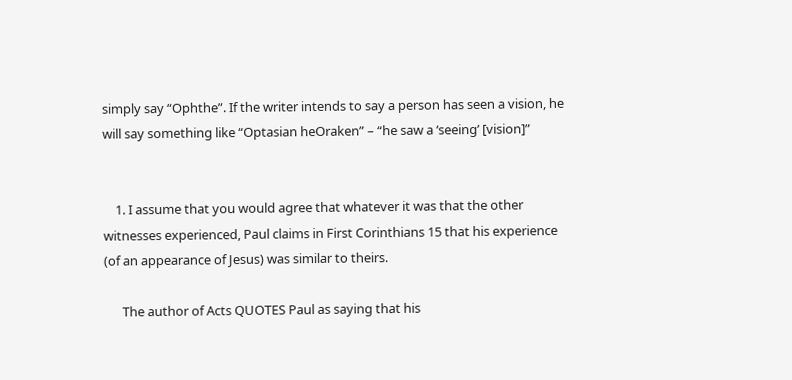simply say “Ophthe”. If the writer intends to say a person has seen a vision, he will say something like “Optasian heOraken” – “he saw a ‘seeing’ [vision]”


    1. I assume that you would agree that whatever it was that the other witnesses experienced, Paul claims in First Corinthians 15 that his experience (of an appearance of Jesus) was similar to theirs.

      The author of Acts QUOTES Paul as saying that his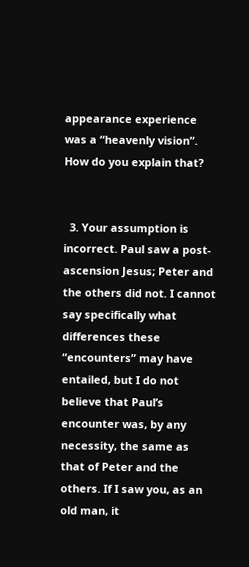appearance experience was a “heavenly vision”. How do you explain that?


  3. Your assumption is incorrect. Paul saw a post-ascension Jesus; Peter and the others did not. I cannot say specifically what differences these “encounters” may have entailed, but I do not believe that Paul’s encounter was, by any necessity, the same as that of Peter and the others. If I saw you, as an old man, it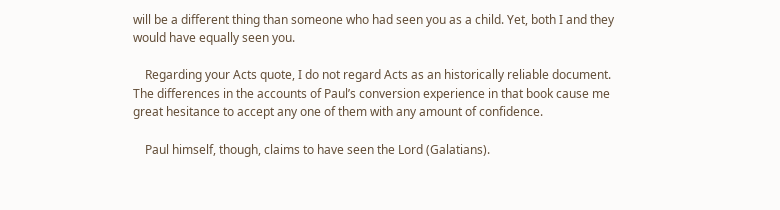will be a different thing than someone who had seen you as a child. Yet, both I and they would have equally seen you.

    Regarding your Acts quote, I do not regard Acts as an historically reliable document. The differences in the accounts of Paul’s conversion experience in that book cause me great hesitance to accept any one of them with any amount of confidence.

    Paul himself, though, claims to have seen the Lord (Galatians).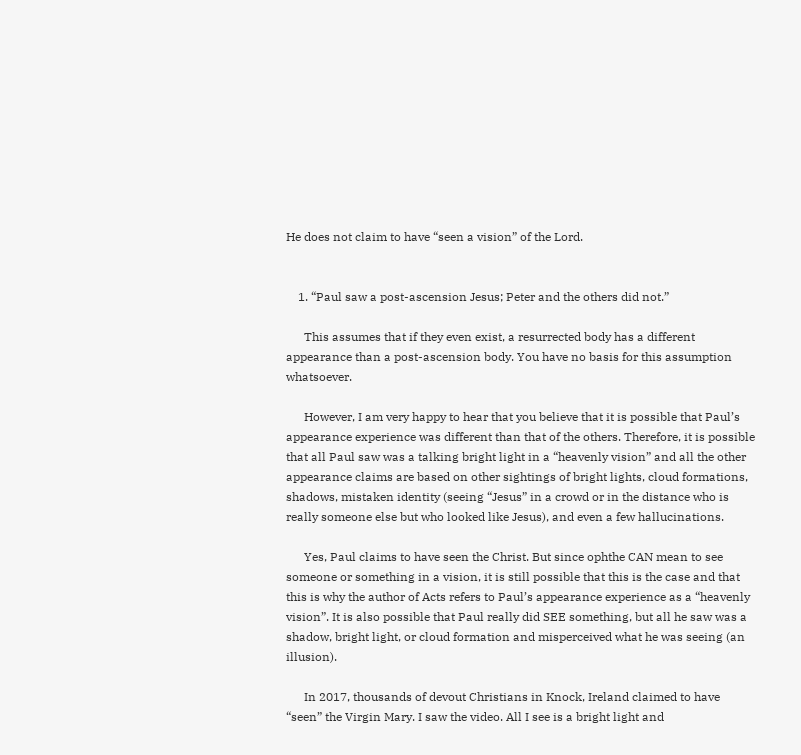He does not claim to have “seen a vision” of the Lord.


    1. “Paul saw a post-ascension Jesus; Peter and the others did not.”

      This assumes that if they even exist, a resurrected body has a different appearance than a post-ascension body. You have no basis for this assumption whatsoever.

      However, I am very happy to hear that you believe that it is possible that Paul’s appearance experience was different than that of the others. Therefore, it is possible that all Paul saw was a talking bright light in a “heavenly vision” and all the other appearance claims are based on other sightings of bright lights, cloud formations, shadows, mistaken identity (seeing “Jesus” in a crowd or in the distance who is really someone else but who looked like Jesus), and even a few hallucinations.

      Yes, Paul claims to have seen the Christ. But since ophthe CAN mean to see someone or something in a vision, it is still possible that this is the case and that this is why the author of Acts refers to Paul’s appearance experience as a “heavenly vision”. It is also possible that Paul really did SEE something, but all he saw was a shadow, bright light, or cloud formation and misperceived what he was seeing (an illusion).

      In 2017, thousands of devout Christians in Knock, Ireland claimed to have “seen” the Virgin Mary. I saw the video. All I see is a bright light and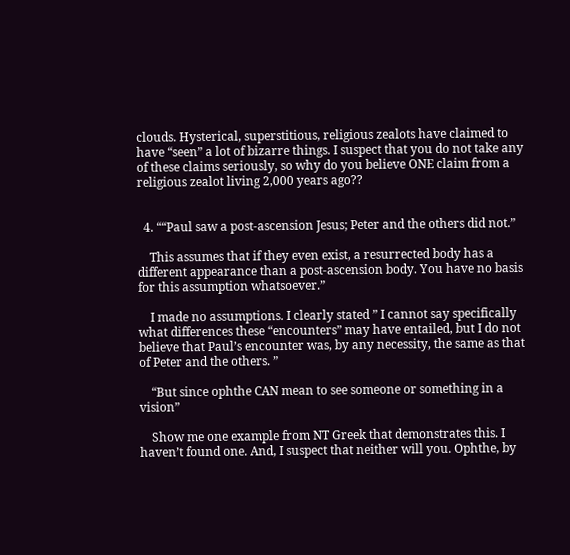clouds. Hysterical, superstitious, religious zealots have claimed to have “seen” a lot of bizarre things. I suspect that you do not take any of these claims seriously, so why do you believe ONE claim from a religious zealot living 2,000 years ago??


  4. ““Paul saw a post-ascension Jesus; Peter and the others did not.”

    This assumes that if they even exist, a resurrected body has a different appearance than a post-ascension body. You have no basis for this assumption whatsoever.”

    I made no assumptions. I clearly stated ” I cannot say specifically what differences these “encounters” may have entailed, but I do not believe that Paul’s encounter was, by any necessity, the same as that of Peter and the others. ”

    “But since ophthe CAN mean to see someone or something in a vision”

    Show me one example from NT Greek that demonstrates this. I haven’t found one. And, I suspect that neither will you. Ophthe, by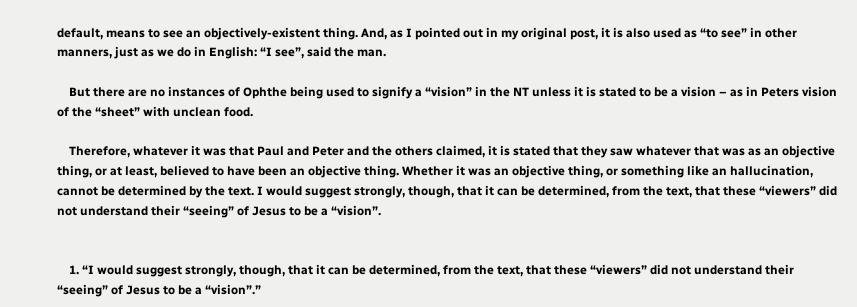default, means to see an objectively-existent thing. And, as I pointed out in my original post, it is also used as “to see” in other manners, just as we do in English: “I see”, said the man.

    But there are no instances of Ophthe being used to signify a “vision” in the NT unless it is stated to be a vision – as in Peters vision of the “sheet” with unclean food.

    Therefore, whatever it was that Paul and Peter and the others claimed, it is stated that they saw whatever that was as an objective thing, or at least, believed to have been an objective thing. Whether it was an objective thing, or something like an hallucination, cannot be determined by the text. I would suggest strongly, though, that it can be determined, from the text, that these “viewers” did not understand their “seeing” of Jesus to be a “vision”.


    1. “I would suggest strongly, though, that it can be determined, from the text, that these “viewers” did not understand their “seeing” of Jesus to be a “vision”.”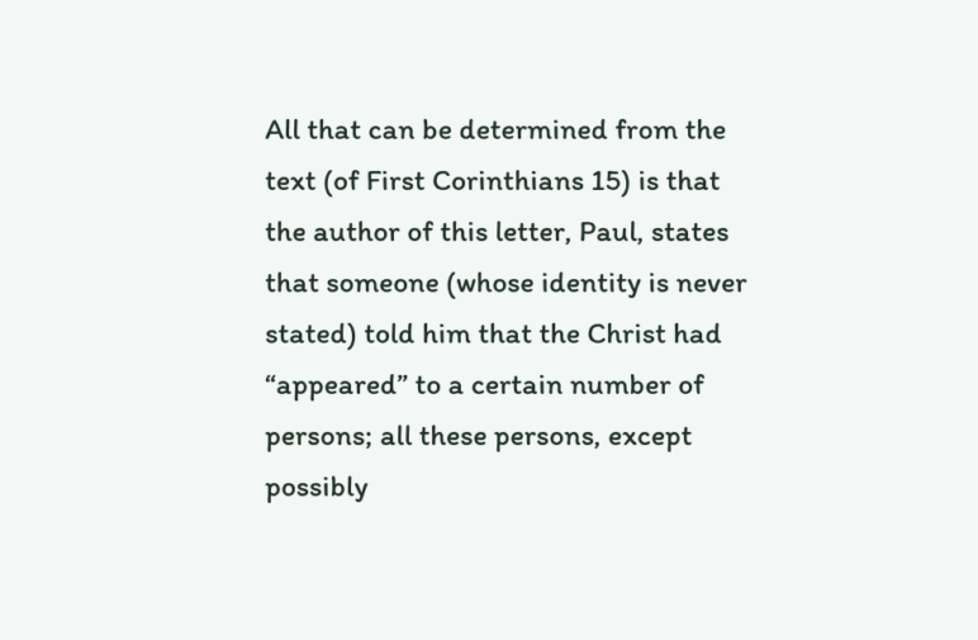All that can be determined from the text (of First Corinthians 15) is that the author of this letter, Paul, states that someone (whose identity is never stated) told him that the Christ had “appeared” to a certain number of persons; all these persons, except possibly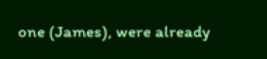one (James), were already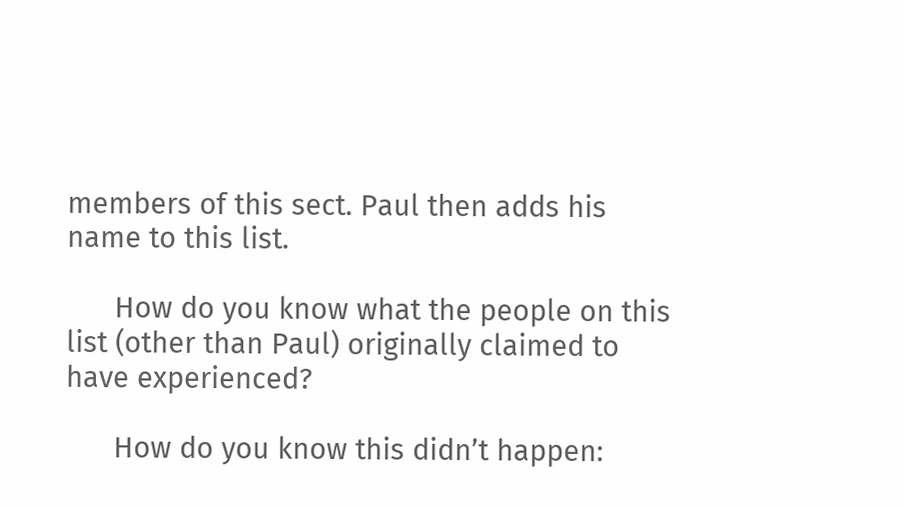members of this sect. Paul then adds his name to this list.

      How do you know what the people on this list (other than Paul) originally claimed to have experienced?

      How do you know this didn’t happen: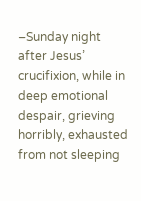–Sunday night after Jesus’ crucifixion, while in deep emotional despair, grieving horribly, exhausted from not sleeping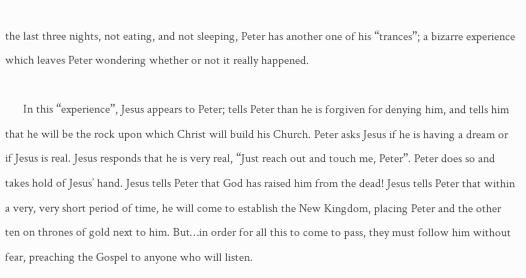the last three nights, not eating, and not sleeping, Peter has another one of his “trances”; a bizarre experience which leaves Peter wondering whether or not it really happened.

      In this “experience”, Jesus appears to Peter; tells Peter than he is forgiven for denying him, and tells him that he will be the rock upon which Christ will build his Church. Peter asks Jesus if he is having a dream or if Jesus is real. Jesus responds that he is very real, “Just reach out and touch me, Peter”. Peter does so and takes hold of Jesus’ hand. Jesus tells Peter that God has raised him from the dead! Jesus tells Peter that within a very, very short period of time, he will come to establish the New Kingdom, placing Peter and the other ten on thrones of gold next to him. But…in order for all this to come to pass, they must follow him without fear, preaching the Gospel to anyone who will listen.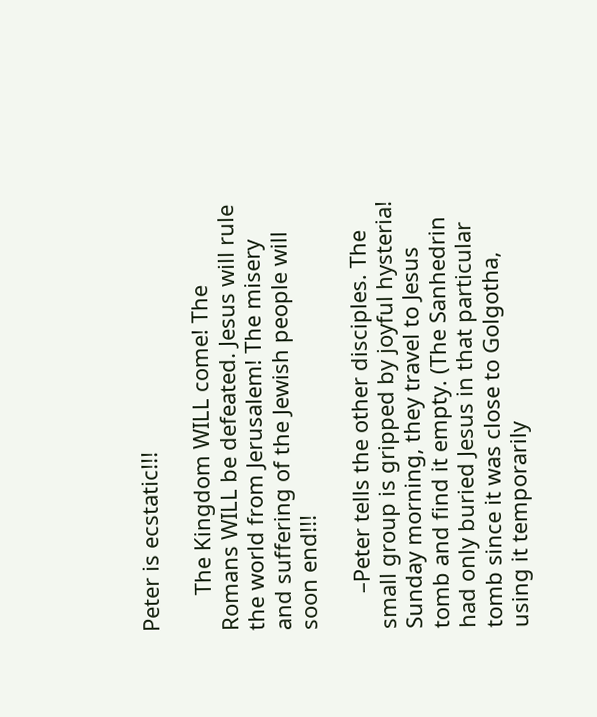Peter is ecstatic!!!

      The Kingdom WILL come! The Romans WILL be defeated. Jesus will rule the world from Jerusalem! The misery and suffering of the Jewish people will soon end!!!

      –Peter tells the other disciples. The small group is gripped by joyful hysteria! Sunday morning, they travel to Jesus tomb and find it empty. (The Sanhedrin had only buried Jesus in that particular tomb since it was close to Golgotha, using it temporarily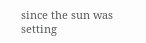since the sun was setting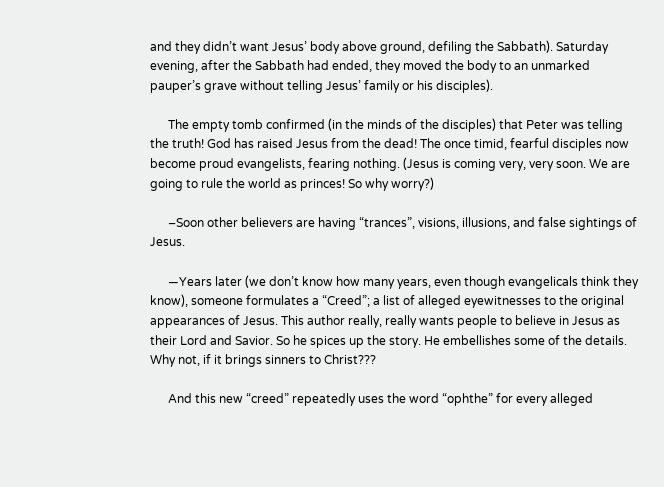and they didn’t want Jesus’ body above ground, defiling the Sabbath). Saturday evening, after the Sabbath had ended, they moved the body to an unmarked pauper’s grave without telling Jesus’ family or his disciples).

      The empty tomb confirmed (in the minds of the disciples) that Peter was telling the truth! God has raised Jesus from the dead! The once timid, fearful disciples now become proud evangelists, fearing nothing. (Jesus is coming very, very soon. We are going to rule the world as princes! So why worry?)

      –Soon other believers are having “trances”, visions, illusions, and false sightings of Jesus.

      —Years later (we don’t know how many years, even though evangelicals think they know), someone formulates a “Creed”; a list of alleged eyewitnesses to the original appearances of Jesus. This author really, really wants people to believe in Jesus as their Lord and Savior. So he spices up the story. He embellishes some of the details. Why not, if it brings sinners to Christ???

      And this new “creed” repeatedly uses the word “ophthe” for every alleged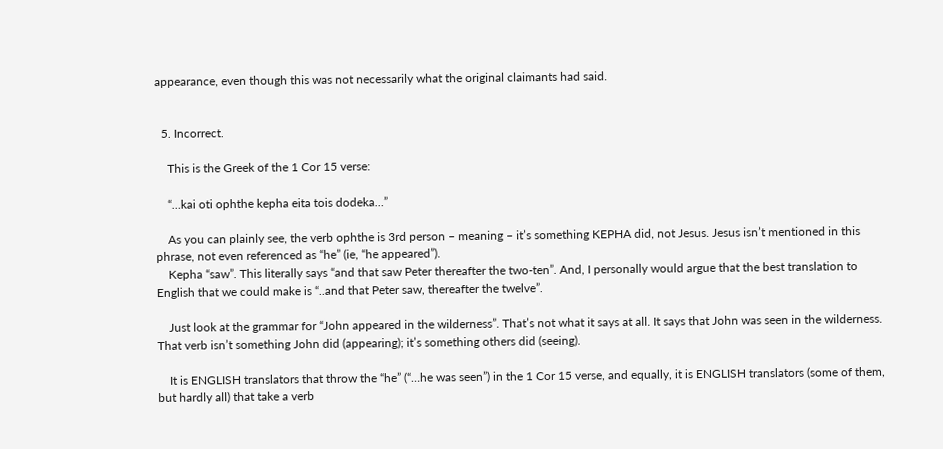appearance, even though this was not necessarily what the original claimants had said.


  5. Incorrect.

    This is the Greek of the 1 Cor 15 verse:

    “…kai oti ophthe kepha eita tois dodeka…”

    As you can plainly see, the verb ophthe is 3rd person – meaning – it’s something KEPHA did, not Jesus. Jesus isn’t mentioned in this phrase, not even referenced as “he” (ie, “he appeared”).
    Kepha “saw”. This literally says “and that saw Peter thereafter the two-ten”. And, I personally would argue that the best translation to English that we could make is “..and that Peter saw, thereafter the twelve”.

    Just look at the grammar for “John appeared in the wilderness”. That’s not what it says at all. It says that John was seen in the wilderness. That verb isn’t something John did (appearing); it’s something others did (seeing).

    It is ENGLISH translators that throw the “he” (“…he was seen”) in the 1 Cor 15 verse, and equally, it is ENGLISH translators (some of them, but hardly all) that take a verb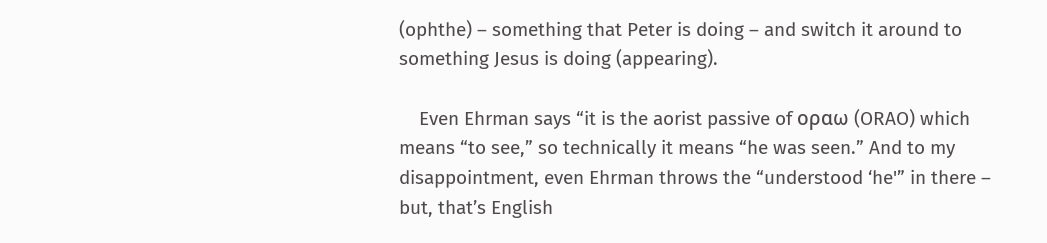(ophthe) – something that Peter is doing – and switch it around to something Jesus is doing (appearing).

    Even Ehrman says “it is the aorist passive of οραω (ORAO) which means “to see,” so technically it means “he was seen.” And to my disappointment, even Ehrman throws the “understood ‘he'” in there – but, that’s English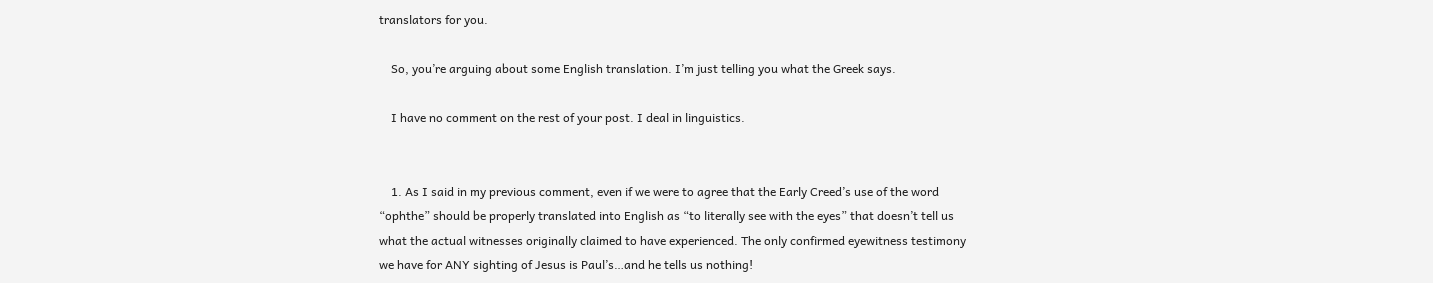translators for you.

    So, you’re arguing about some English translation. I’m just telling you what the Greek says.

    I have no comment on the rest of your post. I deal in linguistics.


    1. As I said in my previous comment, even if we were to agree that the Early Creed’s use of the word “ophthe” should be properly translated into English as “to literally see with the eyes” that doesn’t tell us what the actual witnesses originally claimed to have experienced. The only confirmed eyewitness testimony we have for ANY sighting of Jesus is Paul’s…and he tells us nothing!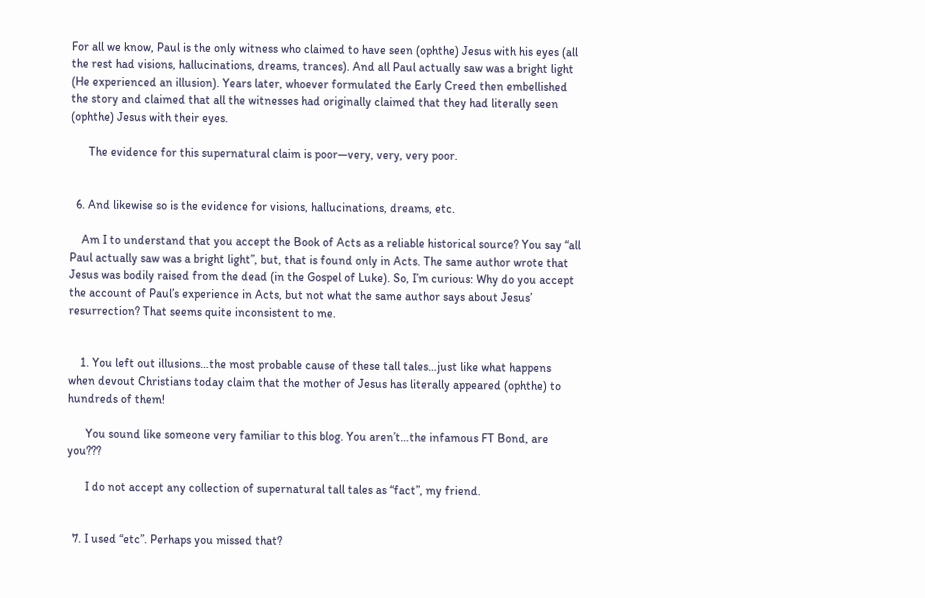For all we know, Paul is the only witness who claimed to have seen (ophthe) Jesus with his eyes (all the rest had visions, hallucinations, dreams, trances). And all Paul actually saw was a bright light (He experienced an illusion). Years later, whoever formulated the Early Creed then embellished the story and claimed that all the witnesses had originally claimed that they had literally seen (ophthe) Jesus with their eyes.

      The evidence for this supernatural claim is poor—very, very, very poor.


  6. And likewise so is the evidence for visions, hallucinations, dreams, etc.

    Am I to understand that you accept the Book of Acts as a reliable historical source? You say “all Paul actually saw was a bright light”, but, that is found only in Acts. The same author wrote that Jesus was bodily raised from the dead (in the Gospel of Luke). So, I’m curious: Why do you accept the account of Paul’s experience in Acts, but not what the same author says about Jesus’ resurrection? That seems quite inconsistent to me.


    1. You left out illusions…the most probable cause of these tall tales…just like what happens when devout Christians today claim that the mother of Jesus has literally appeared (ophthe) to hundreds of them!

      You sound like someone very familiar to this blog. You aren’t…the infamous FT Bond, are you???

      I do not accept any collection of supernatural tall tales as “fact”, my friend.


  7. I used “etc”. Perhaps you missed that?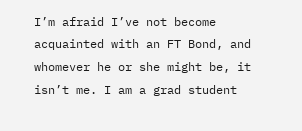I’m afraid I’ve not become acquainted with an FT Bond, and whomever he or she might be, it isn’t me. I am a grad student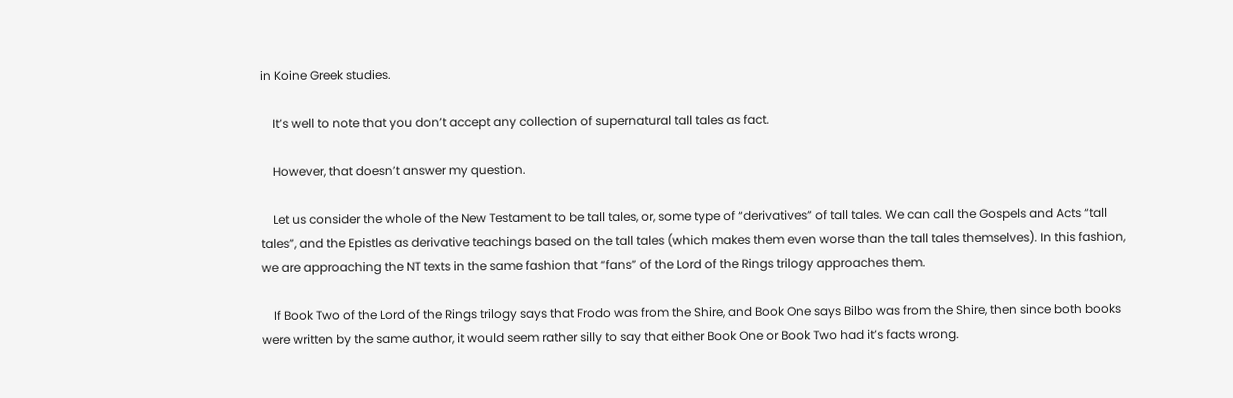in Koine Greek studies.

    It’s well to note that you don’t accept any collection of supernatural tall tales as fact.

    However, that doesn’t answer my question.

    Let us consider the whole of the New Testament to be tall tales, or, some type of “derivatives” of tall tales. We can call the Gospels and Acts “tall tales”, and the Epistles as derivative teachings based on the tall tales (which makes them even worse than the tall tales themselves). In this fashion, we are approaching the NT texts in the same fashion that “fans” of the Lord of the Rings trilogy approaches them.

    If Book Two of the Lord of the Rings trilogy says that Frodo was from the Shire, and Book One says Bilbo was from the Shire, then since both books were written by the same author, it would seem rather silly to say that either Book One or Book Two had it’s facts wrong.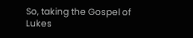So, taking the Gospel of Lukes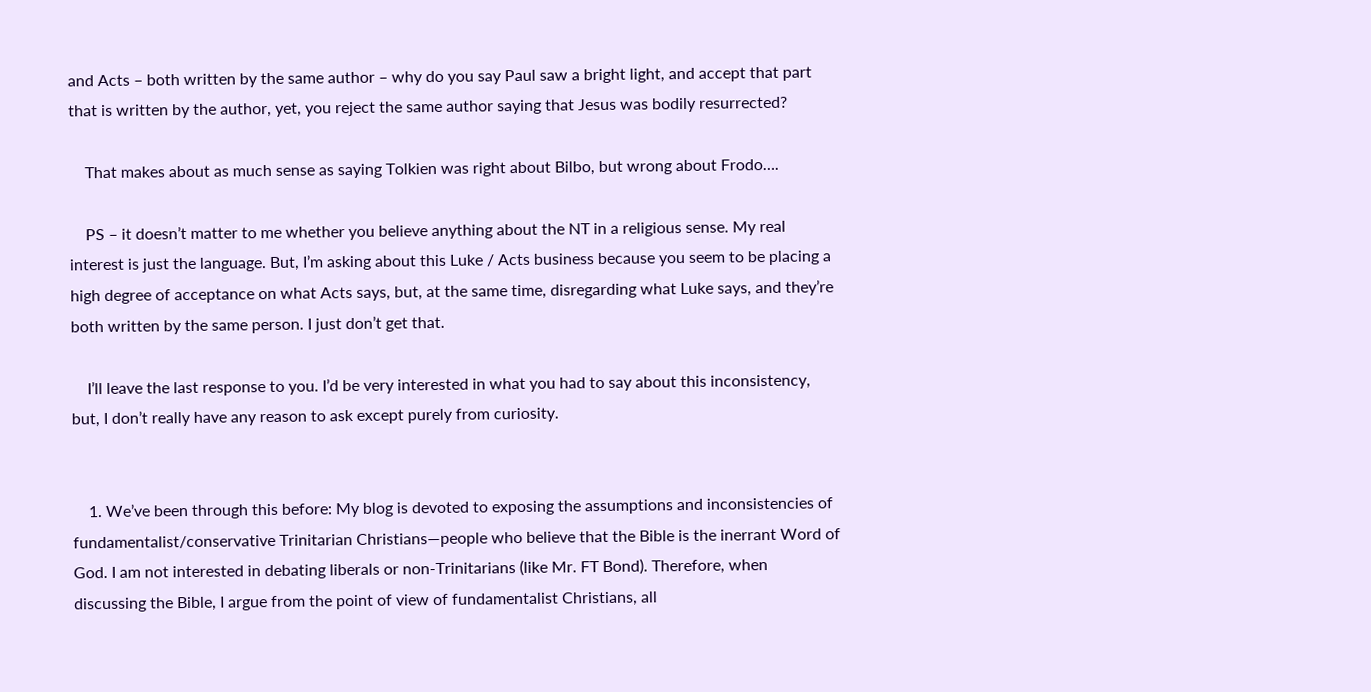and Acts – both written by the same author – why do you say Paul saw a bright light, and accept that part that is written by the author, yet, you reject the same author saying that Jesus was bodily resurrected?

    That makes about as much sense as saying Tolkien was right about Bilbo, but wrong about Frodo….

    PS – it doesn’t matter to me whether you believe anything about the NT in a religious sense. My real interest is just the language. But, I’m asking about this Luke / Acts business because you seem to be placing a high degree of acceptance on what Acts says, but, at the same time, disregarding what Luke says, and they’re both written by the same person. I just don’t get that.

    I’ll leave the last response to you. I’d be very interested in what you had to say about this inconsistency, but, I don’t really have any reason to ask except purely from curiosity.


    1. We’ve been through this before: My blog is devoted to exposing the assumptions and inconsistencies of fundamentalist/conservative Trinitarian Christians—people who believe that the Bible is the inerrant Word of God. I am not interested in debating liberals or non-Trinitarians (like Mr. FT Bond). Therefore, when discussing the Bible, I argue from the point of view of fundamentalist Christians, all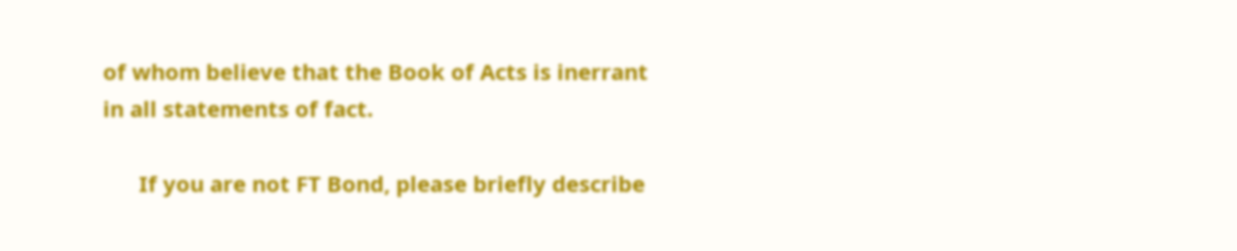of whom believe that the Book of Acts is inerrant in all statements of fact.

      If you are not FT Bond, please briefly describe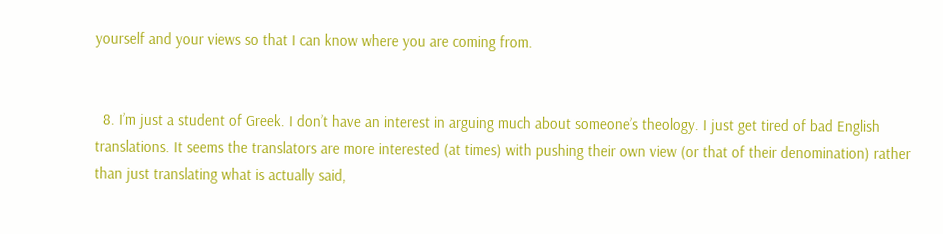yourself and your views so that I can know where you are coming from.


  8. I’m just a student of Greek. I don’t have an interest in arguing much about someone’s theology. I just get tired of bad English translations. It seems the translators are more interested (at times) with pushing their own view (or that of their denomination) rather than just translating what is actually said,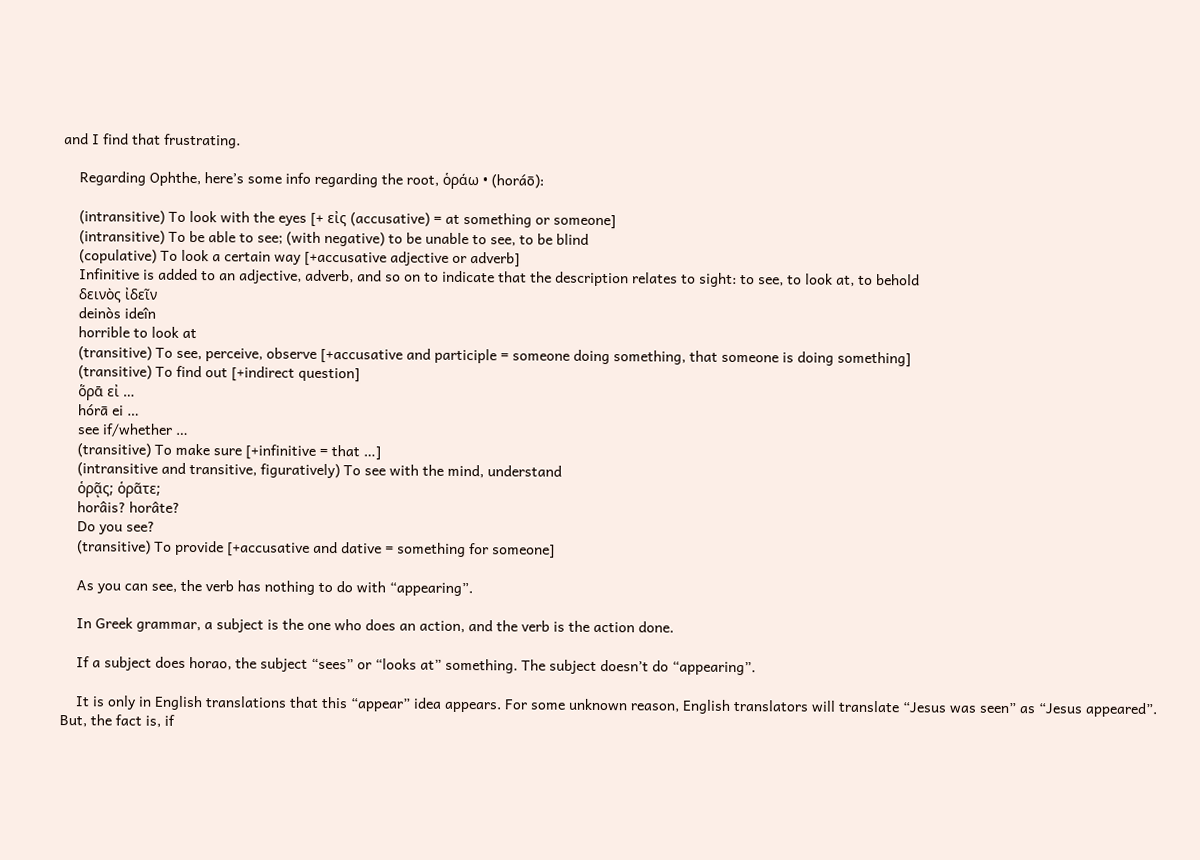and I find that frustrating.

    Regarding Ophthe, here’s some info regarding the root, ὁράω • (horáō):

    (intransitive) To look with the eyes [+ εἰς (accusative) = at something or someone]
    (intransitive) To be able to see; (with negative) to be unable to see, to be blind
    (copulative) To look a certain way [+accusative adjective or adverb]
    Infinitive is added to an adjective, adverb, and so on to indicate that the description relates to sight: to see, to look at, to behold
    δεινὸς ἰδεῖν
    deinòs ideîn
    horrible to look at
    (transitive) To see, perceive, observe [+accusative and participle = someone doing something, that someone is doing something]
    (transitive) To find out [+indirect question]
    ὅρᾱ εἰ …
    hórā ei …
    see if/whether …
    (transitive) To make sure [+infinitive = that …]
    (intransitive and transitive, figuratively) To see with the mind, understand
    ὁρᾷς; ὁρᾶτε;
    horâis? horâte?
    Do you see?
    (transitive) To provide [+accusative and dative = something for someone]

    As you can see, the verb has nothing to do with “appearing”.

    In Greek grammar, a subject is the one who does an action, and the verb is the action done.

    If a subject does horao, the subject “sees” or “looks at” something. The subject doesn’t do “appearing”.

    It is only in English translations that this “appear” idea appears. For some unknown reason, English translators will translate “Jesus was seen” as “Jesus appeared”. But, the fact is, if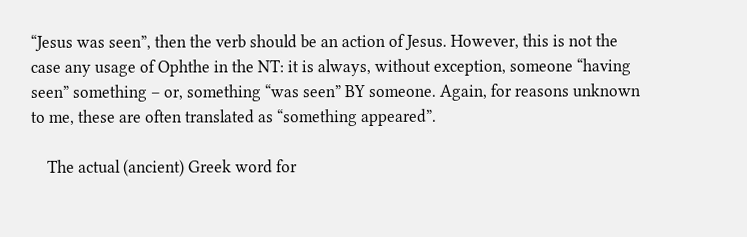“Jesus was seen”, then the verb should be an action of Jesus. However, this is not the case any usage of Ophthe in the NT: it is always, without exception, someone “having seen” something – or, something “was seen” BY someone. Again, for reasons unknown to me, these are often translated as “something appeared”.

    The actual (ancient) Greek word for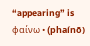“appearing” is φαίνω • (phaínō)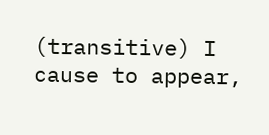(transitive) I cause to appear,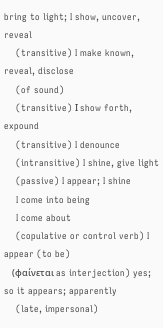bring to light; I show, uncover, reveal
    (transitive) I make known, reveal, disclose
    (of sound)
    (transitive) Ι show forth, expound
    (transitive) I denounce
    (intransitive) I shine, give light
    (passive) I appear; I shine
    I come into being
    I come about
    (copulative or control verb) I appear (to be)
    (φαίνεται as interjection) yes; so it appears; apparently
    (late, impersonal)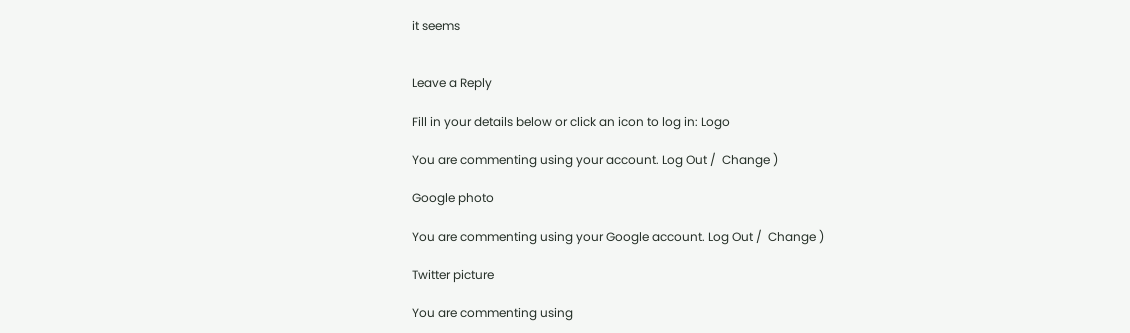it seems


Leave a Reply

Fill in your details below or click an icon to log in: Logo

You are commenting using your account. Log Out /  Change )

Google photo

You are commenting using your Google account. Log Out /  Change )

Twitter picture

You are commenting using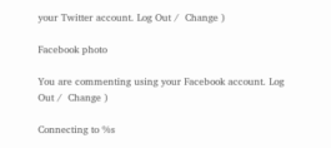your Twitter account. Log Out /  Change )

Facebook photo

You are commenting using your Facebook account. Log Out /  Change )

Connecting to %s